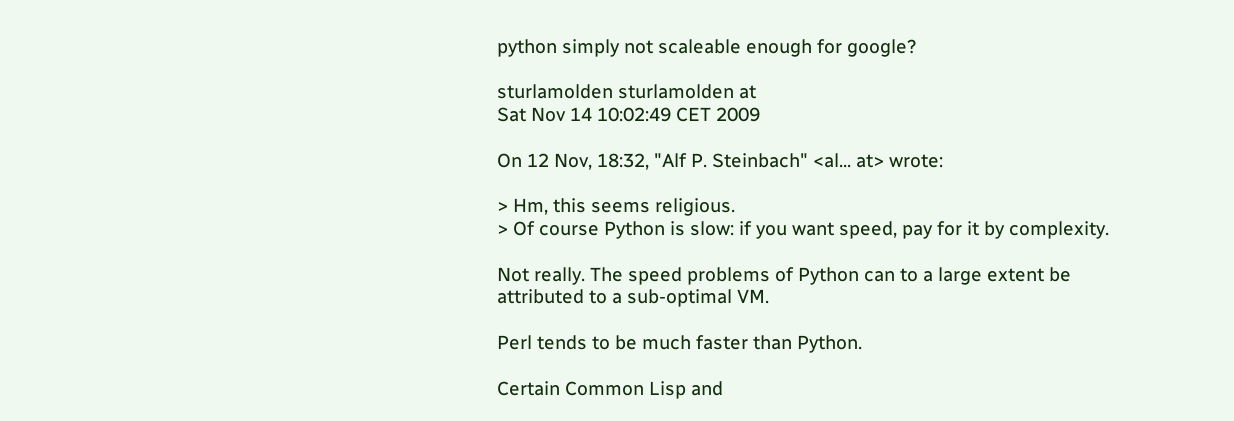python simply not scaleable enough for google?

sturlamolden sturlamolden at
Sat Nov 14 10:02:49 CET 2009

On 12 Nov, 18:32, "Alf P. Steinbach" <al... at> wrote:

> Hm, this seems religious.
> Of course Python is slow: if you want speed, pay for it by complexity.

Not really. The speed problems of Python can to a large extent be
attributed to a sub-optimal VM.

Perl tends to be much faster than Python.

Certain Common Lisp and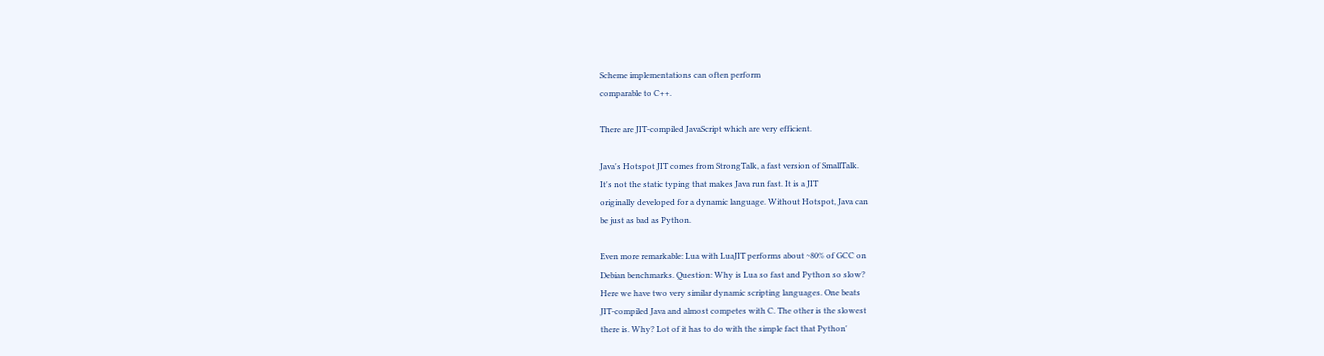Scheme implementations can often perform
comparable to C++.

There are JIT-compiled JavaScript which are very efficient.

Java's Hotspot JIT comes from StrongTalk, a fast version of SmallTalk.
It's not the static typing that makes Java run fast. It is a JIT
originally developed for a dynamic language. Without Hotspot, Java can
be just as bad as Python.

Even more remarkable: Lua with LuaJIT performs about ~80% of GCC on
Debian benchmarks. Question: Why is Lua so fast and Python so slow?
Here we have two very similar dynamic scripting languages. One beats
JIT-compiled Java and almost competes with C. The other is the slowest
there is. Why? Lot of it has to do with the simple fact that Python'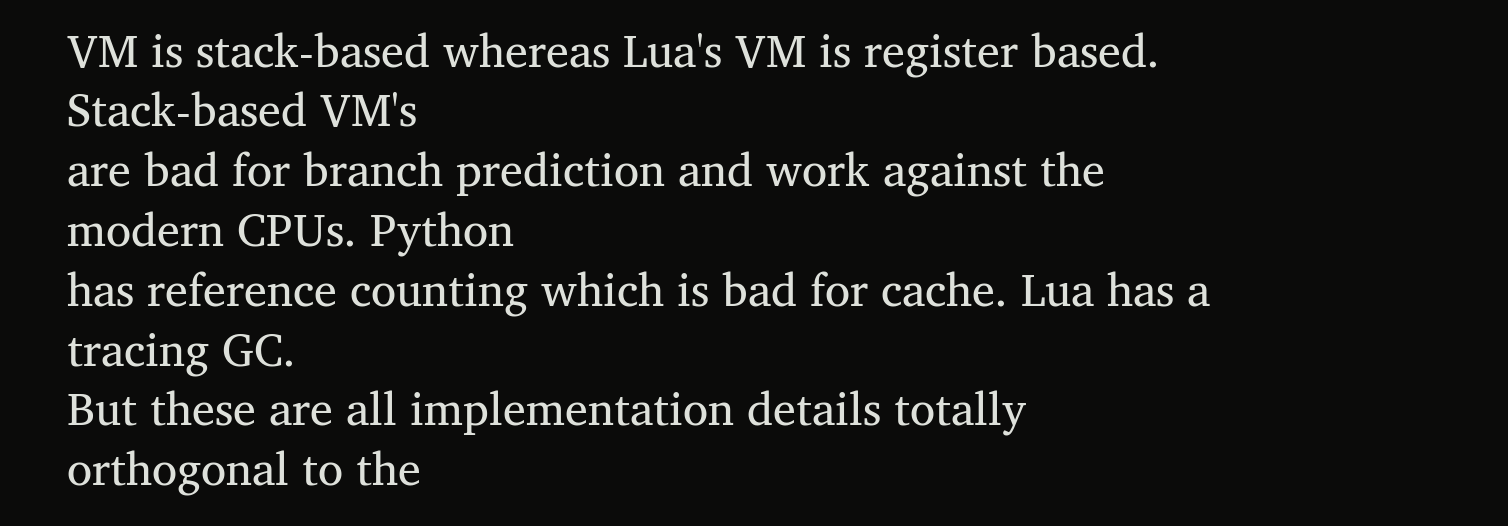VM is stack-based whereas Lua's VM is register based. Stack-based VM's
are bad for branch prediction and work against the modern CPUs. Python
has reference counting which is bad for cache. Lua has a tracing GC.
But these are all implementation details totally orthogonal to the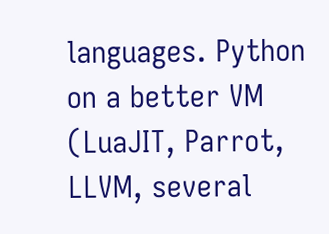languages. Python on a better VM (LuaJIT, Parrot, LLVM, several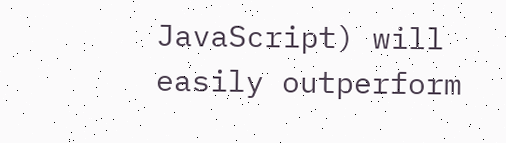JavaScript) will easily outperform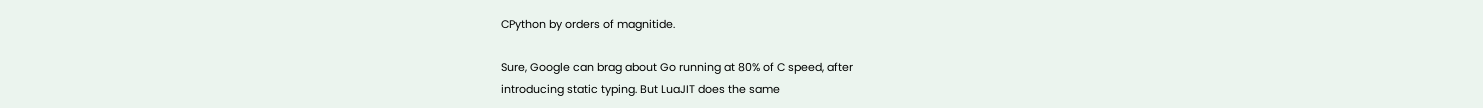CPython by orders of magnitide.

Sure, Google can brag about Go running at 80% of C speed, after
introducing static typing. But LuaJIT does the same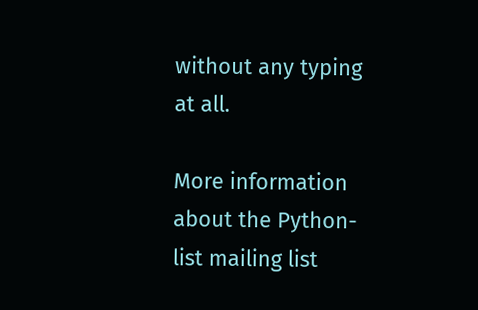without any typing
at all.

More information about the Python-list mailing list